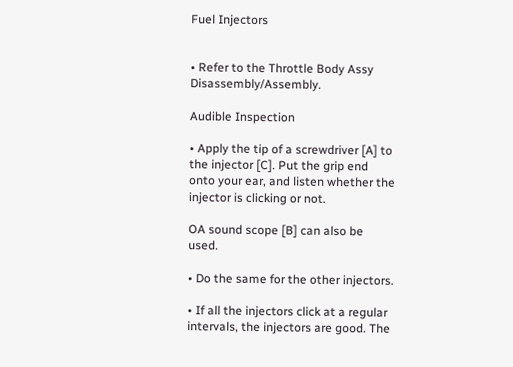Fuel Injectors


• Refer to the Throttle Body Assy Disassembly/Assembly.

Audible Inspection

• Apply the tip of a screwdriver [A] to the injector [C]. Put the grip end onto your ear, and listen whether the injector is clicking or not.

OA sound scope [B] can also be used.

• Do the same for the other injectors.

• If all the injectors click at a regular intervals, the injectors are good. The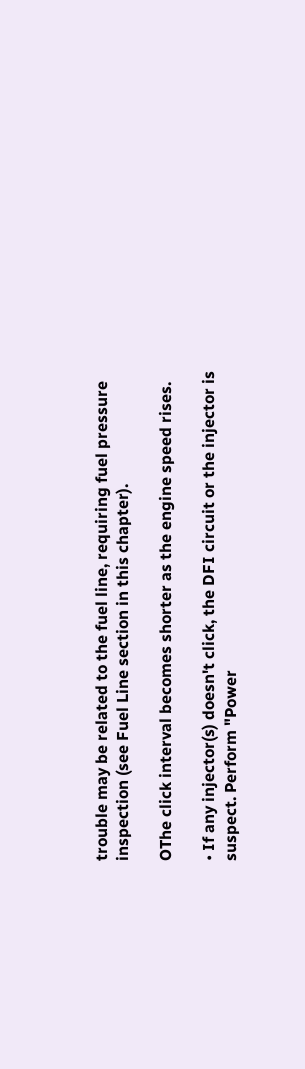trouble may be related to the fuel line, requiring fuel pressure inspection (see Fuel Line section in this chapter).

OThe click interval becomes shorter as the engine speed rises.

• If any injector(s) doesn't click, the DFI circuit or the injector is suspect. Perform "Power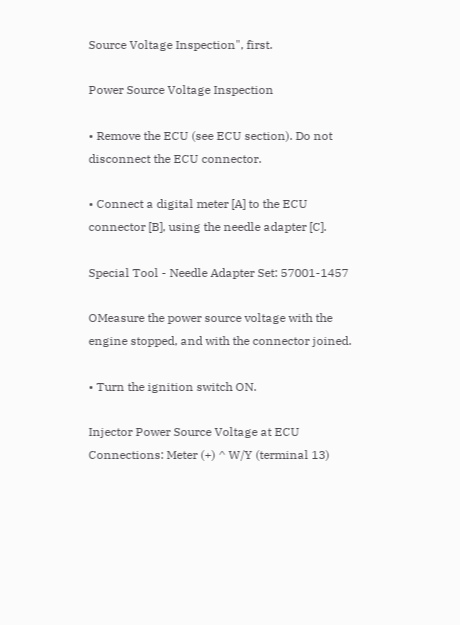Source Voltage Inspection", first.

Power Source Voltage Inspection

• Remove the ECU (see ECU section). Do not disconnect the ECU connector.

• Connect a digital meter [A] to the ECU connector [B], using the needle adapter [C].

Special Tool - Needle Adapter Set: 57001-1457

OMeasure the power source voltage with the engine stopped, and with the connector joined.

• Turn the ignition switch ON.

Injector Power Source Voltage at ECU Connections: Meter (+) ^ W/Y (terminal 13)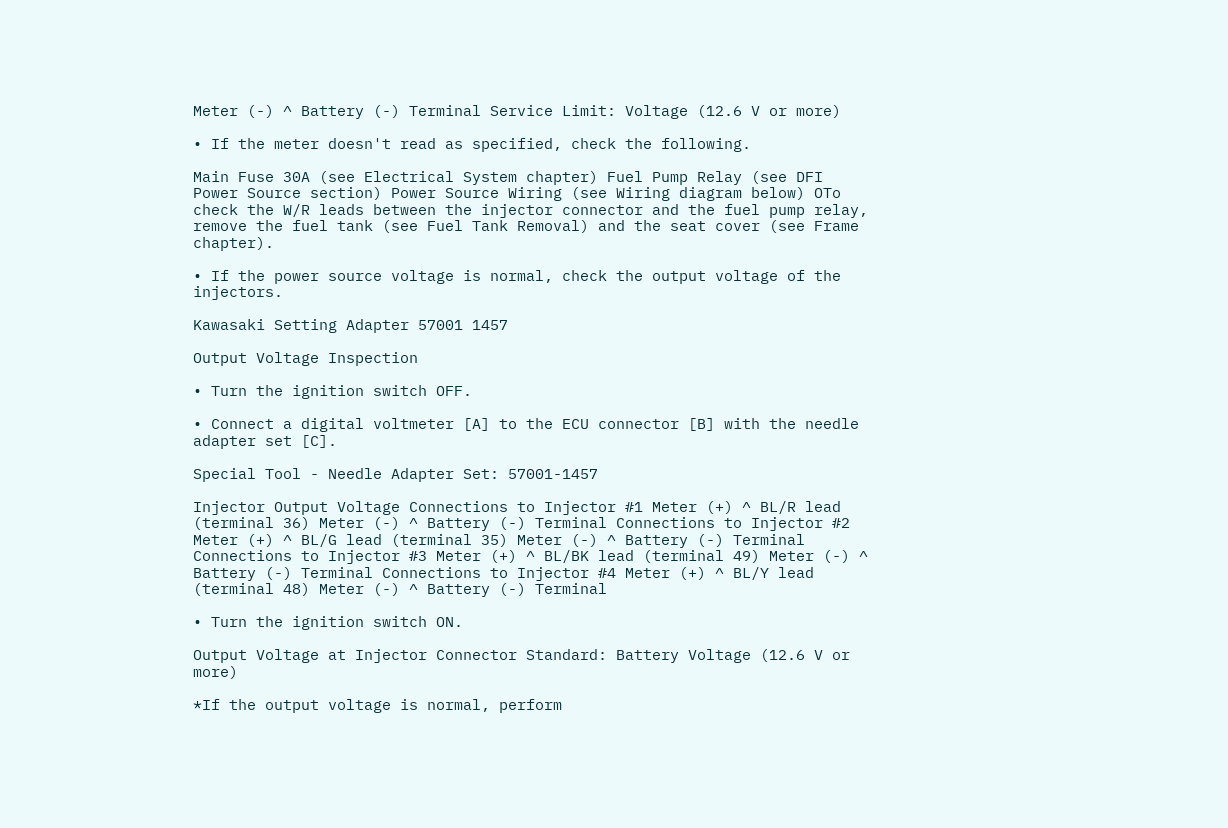Meter (-) ^ Battery (-) Terminal Service Limit: Voltage (12.6 V or more)

• If the meter doesn't read as specified, check the following.

Main Fuse 30A (see Electrical System chapter) Fuel Pump Relay (see DFI Power Source section) Power Source Wiring (see Wiring diagram below) OTo check the W/R leads between the injector connector and the fuel pump relay, remove the fuel tank (see Fuel Tank Removal) and the seat cover (see Frame chapter).

• If the power source voltage is normal, check the output voltage of the injectors.

Kawasaki Setting Adapter 57001 1457

Output Voltage Inspection

• Turn the ignition switch OFF.

• Connect a digital voltmeter [A] to the ECU connector [B] with the needle adapter set [C].

Special Tool - Needle Adapter Set: 57001-1457

Injector Output Voltage Connections to Injector #1 Meter (+) ^ BL/R lead (terminal 36) Meter (-) ^ Battery (-) Terminal Connections to Injector #2 Meter (+) ^ BL/G lead (terminal 35) Meter (-) ^ Battery (-) Terminal Connections to Injector #3 Meter (+) ^ BL/BK lead (terminal 49) Meter (-) ^ Battery (-) Terminal Connections to Injector #4 Meter (+) ^ BL/Y lead (terminal 48) Meter (-) ^ Battery (-) Terminal

• Turn the ignition switch ON.

Output Voltage at Injector Connector Standard: Battery Voltage (12.6 V or more)

*If the output voltage is normal, perform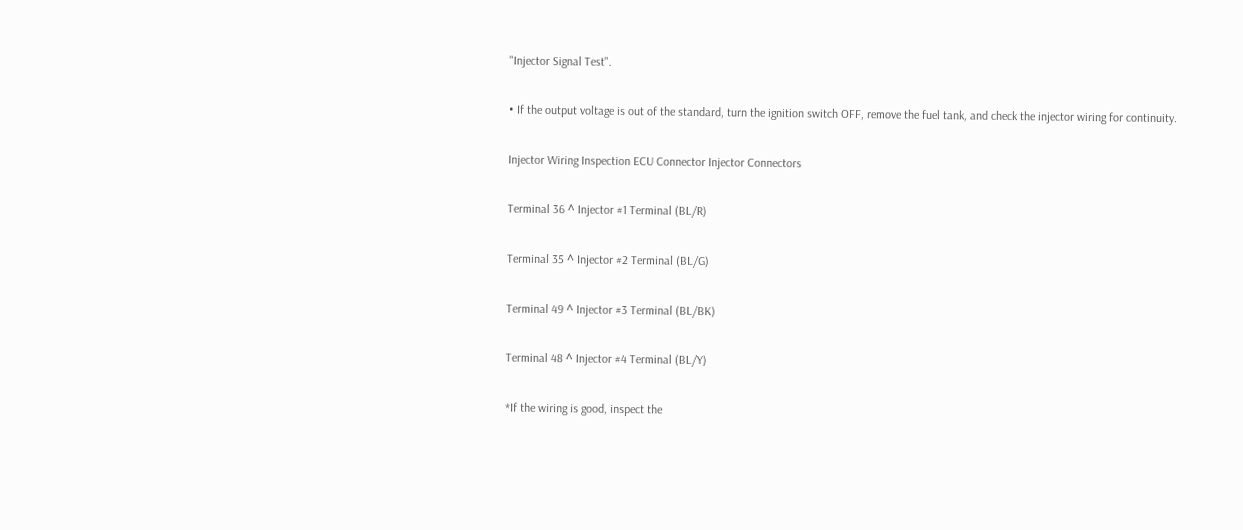"Injector Signal Test".

• If the output voltage is out of the standard, turn the ignition switch OFF, remove the fuel tank, and check the injector wiring for continuity.

Injector Wiring Inspection ECU Connector Injector Connectors

Terminal 36 ^ Injector #1 Terminal (BL/R)

Terminal 35 ^ Injector #2 Terminal (BL/G)

Terminal 49 ^ Injector #3 Terminal (BL/BK)

Terminal 48 ^ Injector #4 Terminal (BL/Y)

*If the wiring is good, inspect the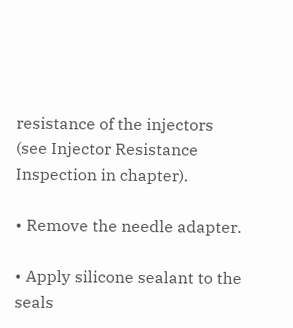resistance of the injectors (see Injector Resistance Inspection in chapter).

• Remove the needle adapter.

• Apply silicone sealant to the seals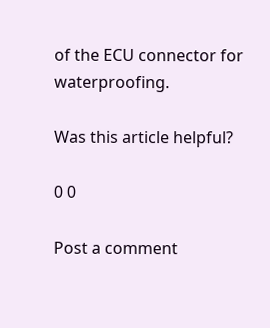of the ECU connector for waterproofing.

Was this article helpful?

0 0

Post a comment